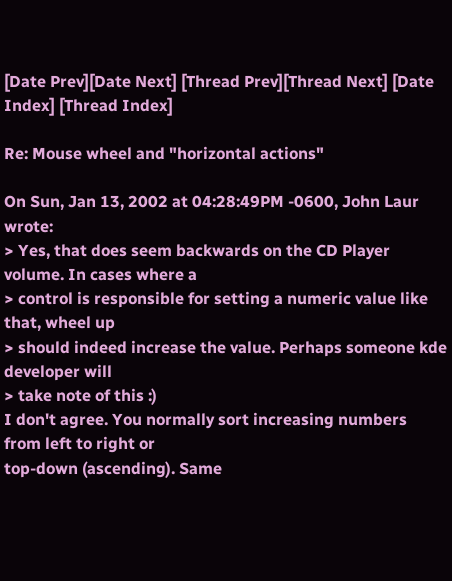[Date Prev][Date Next] [Thread Prev][Thread Next] [Date Index] [Thread Index]

Re: Mouse wheel and "horizontal actions"

On Sun, Jan 13, 2002 at 04:28:49PM -0600, John Laur wrote:
> Yes, that does seem backwards on the CD Player volume. In cases where a
> control is responsible for setting a numeric value like that, wheel up
> should indeed increase the value. Perhaps someone kde developer will
> take note of this :)
I don't agree. You normally sort increasing numbers from left to right or
top-down (ascending). Same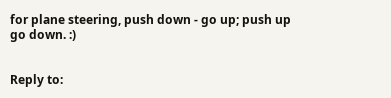for plane steering, push down - go up; push up
go down. :)


Reply to: